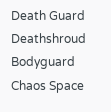Death Guard Deathshroud Bodyguard Chaos Space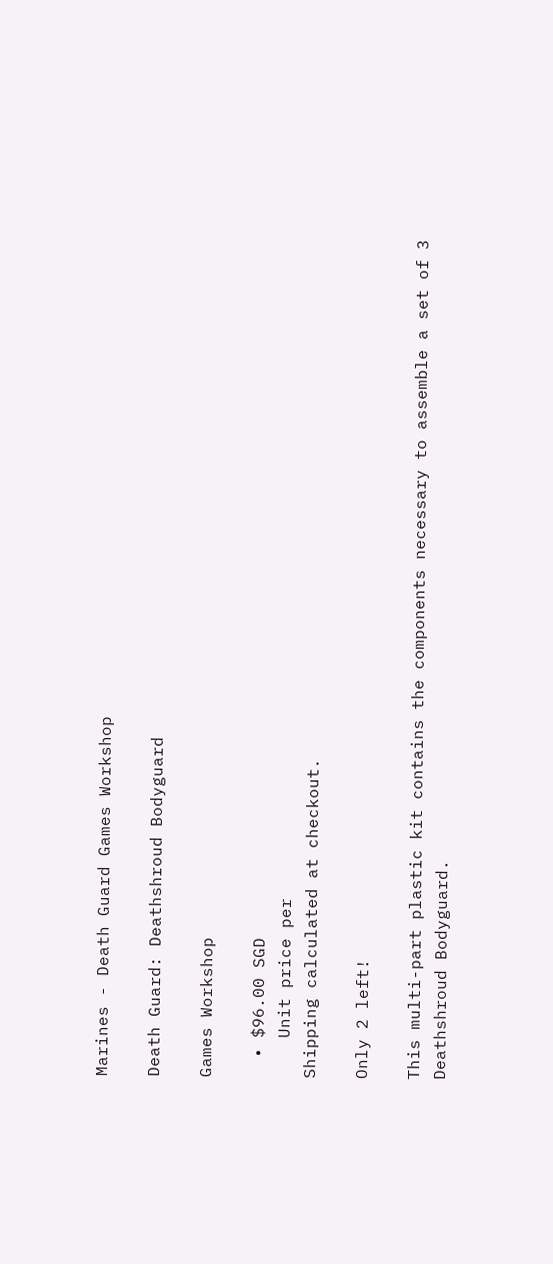Marines - Death Guard Games Workshop

Death Guard: Deathshroud Bodyguard

Games Workshop

  • $96.00 SGD
    Unit price per
Shipping calculated at checkout.

Only 2 left!

This multi-part plastic kit contains the components necessary to assemble a set of 3 Deathshroud Bodyguard.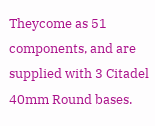Theycome as 51 components, and are supplied with 3 Citadel 40mm Round bases.